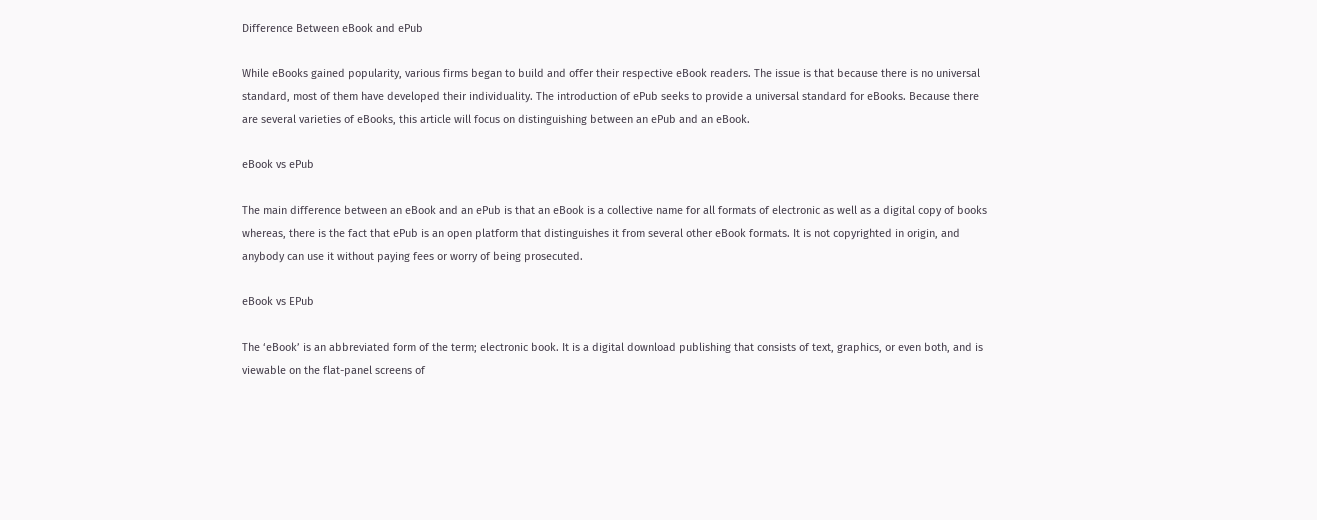Difference Between eBook and ePub

While eBooks gained popularity, various firms began to build and offer their respective eBook readers. The issue is that because there is no universal standard, most of them have developed their individuality. The introduction of ePub seeks to provide a universal standard for eBooks. Because there are several varieties of eBooks, this article will focus on distinguishing between an ePub and an eBook.

eBook vs ePub

The main difference between an eBook and an ePub is that an eBook is a collective name for all formats of electronic as well as a digital copy of books whereas, there is the fact that ePub is an open platform that distinguishes it from several other eBook formats. It is not copyrighted in origin, and anybody can use it without paying fees or worry of being prosecuted.

eBook vs EPub

The ‘eBook’ is an abbreviated form of the term; electronic book. It is a digital download publishing that consists of text, graphics, or even both, and is viewable on the flat-panel screens of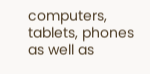computers, tablets, phones as well as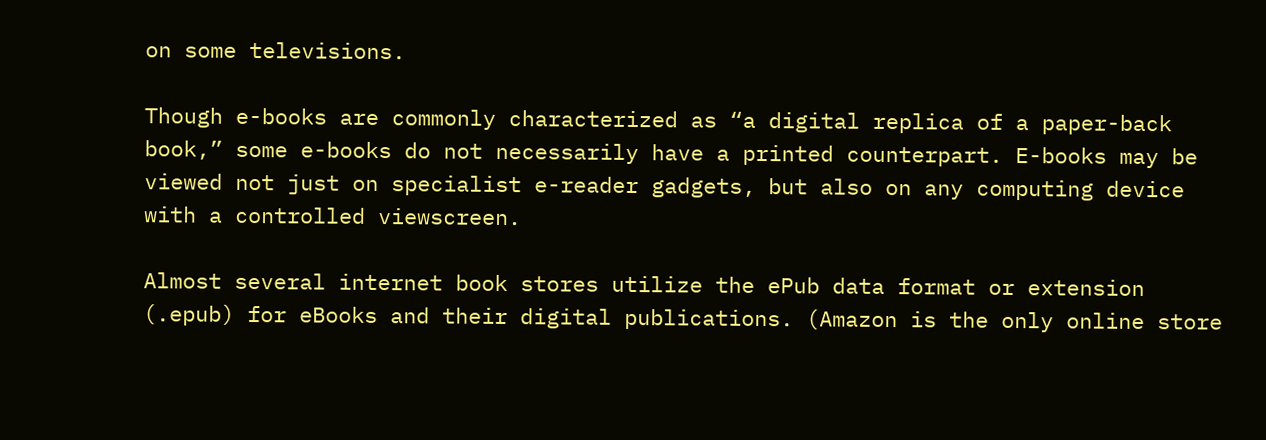on some televisions.

Though e-books are commonly characterized as “a digital replica of a paper-back book,” some e-books do not necessarily have a printed counterpart. E-books may be viewed not just on specialist e-reader gadgets, but also on any computing device with a controlled viewscreen.

Almost several internet book stores utilize the ePub data format or extension (.epub) for eBooks and their digital publications. (Amazon is the only online store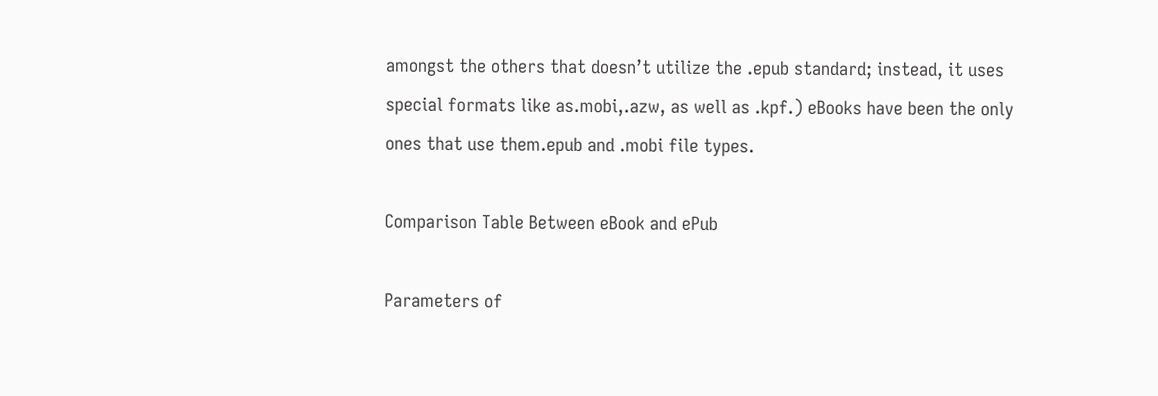amongst the others that doesn’t utilize the .epub standard; instead, it uses special formats like as.mobi,.azw, as well as .kpf.) eBooks have been the only ones that use them.epub and .mobi file types.

Comparison Table Between eBook and ePub

Parameters of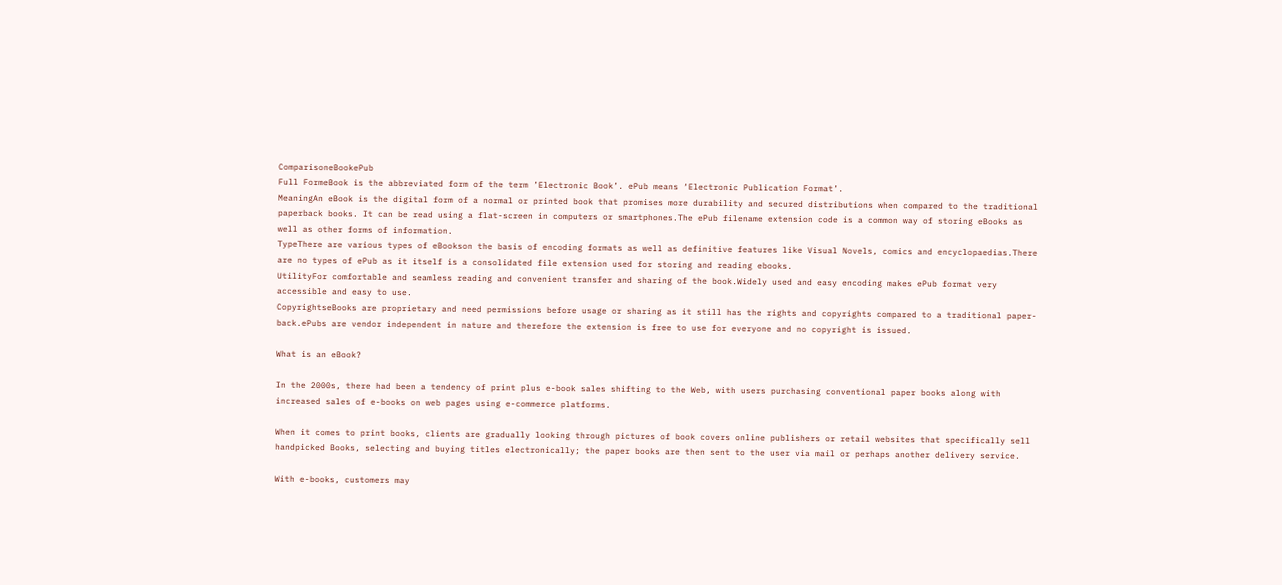ComparisoneBookePub
Full FormeBook is the abbreviated form of the term ’Electronic Book’. ePub means ‘Electronic Publication Format’.
MeaningAn eBook is the digital form of a normal or printed book that promises more durability and secured distributions when compared to the traditional paperback books. It can be read using a flat-screen in computers or smartphones.The ePub filename extension code is a common way of storing eBooks as well as other forms of information.
TypeThere are various types of eBookson the basis of encoding formats as well as definitive features like Visual Novels, comics and encyclopaedias.There are no types of ePub as it itself is a consolidated file extension used for storing and reading ebooks.
UtilityFor comfortable and seamless reading and convenient transfer and sharing of the book.Widely used and easy encoding makes ePub format very accessible and easy to use.
CopyrightseBooks are proprietary and need permissions before usage or sharing as it still has the rights and copyrights compared to a traditional paper-back.ePubs are vendor independent in nature and therefore the extension is free to use for everyone and no copyright is issued.

What is an eBook?

In the 2000s, there had been a tendency of print plus e-book sales shifting to the Web, with users purchasing conventional paper books along with increased sales of e-books on web pages using e-commerce platforms.

When it comes to print books, clients are gradually looking through pictures of book covers online publishers or retail websites that specifically sell handpicked Books, selecting and buying titles electronically; the paper books are then sent to the user via mail or perhaps another delivery service.

With e-books, customers may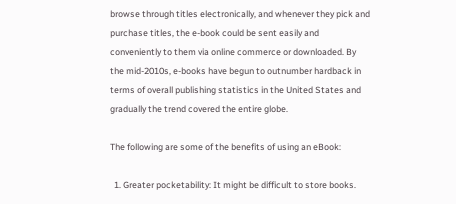browse through titles electronically, and whenever they pick and purchase titles, the e-book could be sent easily and conveniently to them via online commerce or downloaded. By the mid-2010s, e-books have begun to outnumber hardback in terms of overall publishing statistics in the United States and gradually the trend covered the entire globe.

The following are some of the benefits of using an eBook:

  1. Greater pocketability: It might be difficult to store books.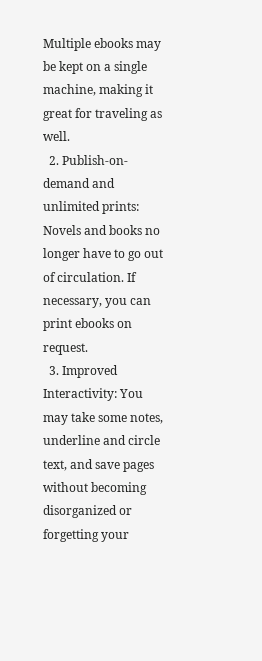Multiple ebooks may be kept on a single machine, making it great for traveling as well.
  2. Publish-on-demand and unlimited prints: Novels and books no longer have to go out of circulation. If necessary, you can print ebooks on request.
  3. Improved Interactivity: You may take some notes, underline and circle text, and save pages without becoming disorganized or forgetting your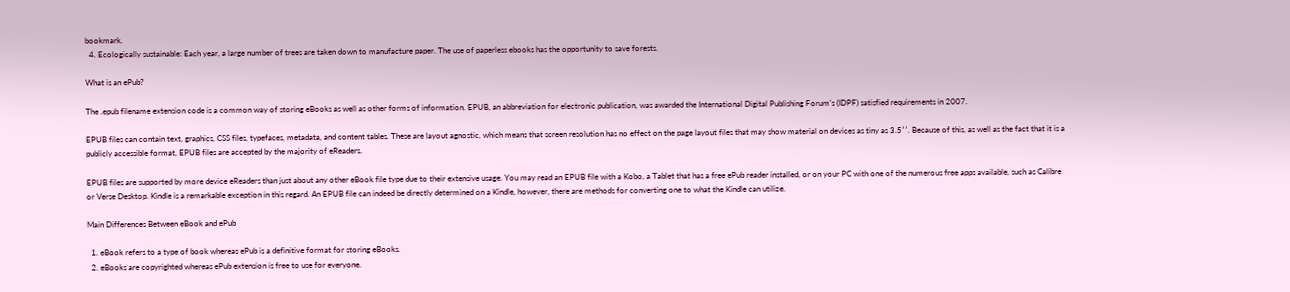bookmark.
  4. Ecologically sustainable: Each year, a large number of trees are taken down to manufacture paper. The use of paperless ebooks has the opportunity to save forests.

What is an ePub?

The .epub filename extension code is a common way of storing eBooks as well as other forms of information. EPUB, an abbreviation for electronic publication, was awarded the International Digital Publishing Forum’s (IDPF) satisfied requirements in 2007.

EPUB files can contain text, graphics, CSS files, typefaces, metadata, and content tables. These are layout agnostic, which means that screen resolution has no effect on the page layout files that may show material on devices as tiny as 3.5′′. Because of this, as well as the fact that it is a publicly accessible format, EPUB files are accepted by the majority of eReaders.

EPUB files are supported by more device eReaders than just about any other eBook file type due to their extensive usage. You may read an EPUB file with a Kobo, a Tablet that has a free ePub reader installed, or on your PC with one of the numerous free apps available, such as Calibre or Verse Desktop. Kindle is a remarkable exception in this regard. An EPUB file can indeed be directly determined on a Kindle, however, there are methods for converting one to what the Kindle can utilize.

Main Differences Between eBook and ePub

  1. eBook refers to a type of book whereas ePub is a definitive format for storing eBooks.
  2. eBooks are copyrighted whereas ePub extension is free to use for everyone.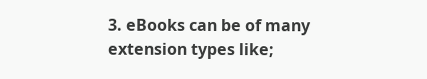3. eBooks can be of many extension types like;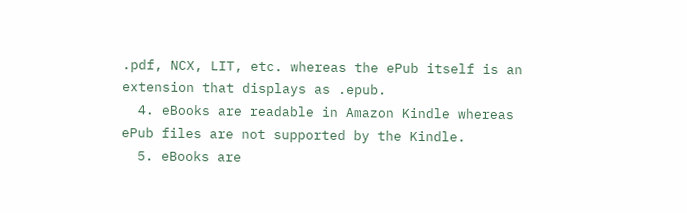.pdf, NCX, LIT, etc. whereas the ePub itself is an extension that displays as .epub.
  4. eBooks are readable in Amazon Kindle whereas ePub files are not supported by the Kindle.
  5. eBooks are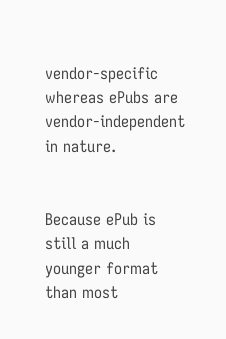vendor-specific whereas ePubs are vendor-independent in nature.


Because ePub is still a much younger format than most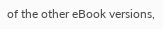of the other eBook versions,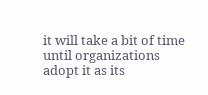it will take a bit of time until organizations adopt it as its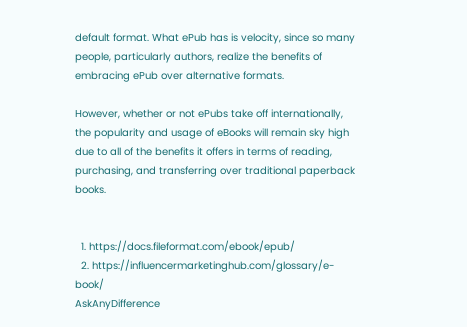default format. What ePub has is velocity, since so many people, particularly authors, realize the benefits of embracing ePub over alternative formats.

However, whether or not ePubs take off internationally, the popularity and usage of eBooks will remain sky high due to all of the benefits it offers in terms of reading, purchasing, and transferring over traditional paperback books.


  1. https://docs.fileformat.com/ebook/epub/
  2. https://influencermarketinghub.com/glossary/e-book/
AskAnyDifference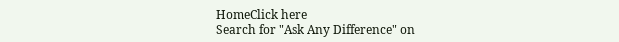HomeClick here
Search for "Ask Any Difference" on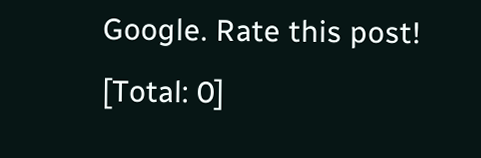Google. Rate this post!
[Total: 0]